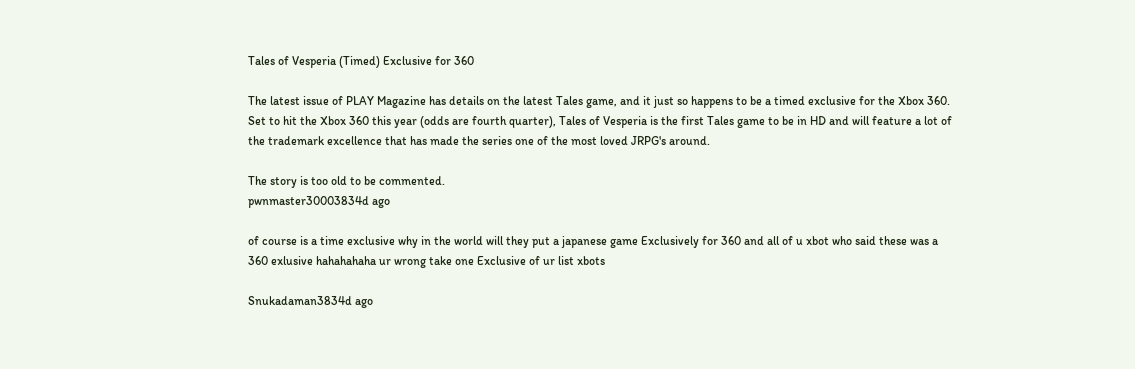Tales of Vesperia (Timed) Exclusive for 360

The latest issue of PLAY Magazine has details on the latest Tales game, and it just so happens to be a timed exclusive for the Xbox 360. Set to hit the Xbox 360 this year (odds are fourth quarter), Tales of Vesperia is the first Tales game to be in HD and will feature a lot of the trademark excellence that has made the series one of the most loved JRPG's around.

The story is too old to be commented.
pwnmaster30003834d ago

of course is a time exclusive why in the world will they put a japanese game Exclusively for 360 and all of u xbot who said these was a 360 exlusive hahahahaha ur wrong take one Exclusive of ur list xbots

Snukadaman3834d ago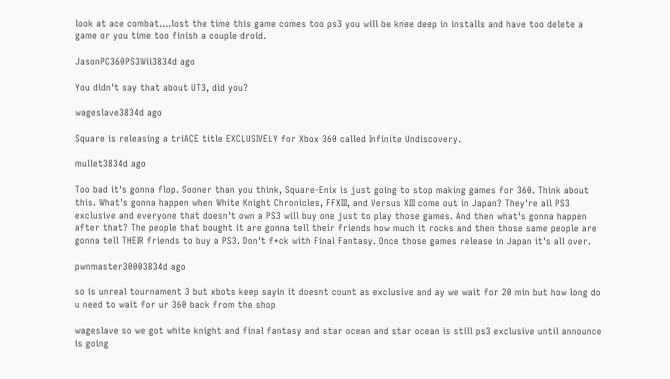look at ace combat....lost the time this game comes too ps3 you will be knee deep in installs and have too delete a game or you time too finish a couple droid.

JasonPC360PS3Wii3834d ago

You didn't say that about UT3, did you?

wageslave3834d ago

Square is releasing a triACE title EXCLUSIVELY for Xbox 360 called Infinite Undiscovery.

mullet3834d ago

Too bad it's gonna flop. Sooner than you think, Square-Enix is just going to stop making games for 360. Think about this. What's gonna happen when White Knight Chronicles, FFXIII, and Versus XIII come out in Japan? They're all PS3 exclusive and everyone that doesn't own a PS3 will buy one just to play those games. And then what's gonna happen after that? The people that bought it are gonna tell their friends how much it rocks and then those same people are gonna tell THEIR friends to buy a PS3. Don't f*ck with Final Fantasy. Once those games release in Japan it's all over.

pwnmaster30003834d ago

so is unreal tournament 3 but xbots keep sayin it doesnt count as exclusive and ay we wait for 20 min but how long do u need to wait for ur 360 back from the shop

wageslave so we got white knight and final fantasy and star ocean and star ocean is still ps3 exclusive until announce is going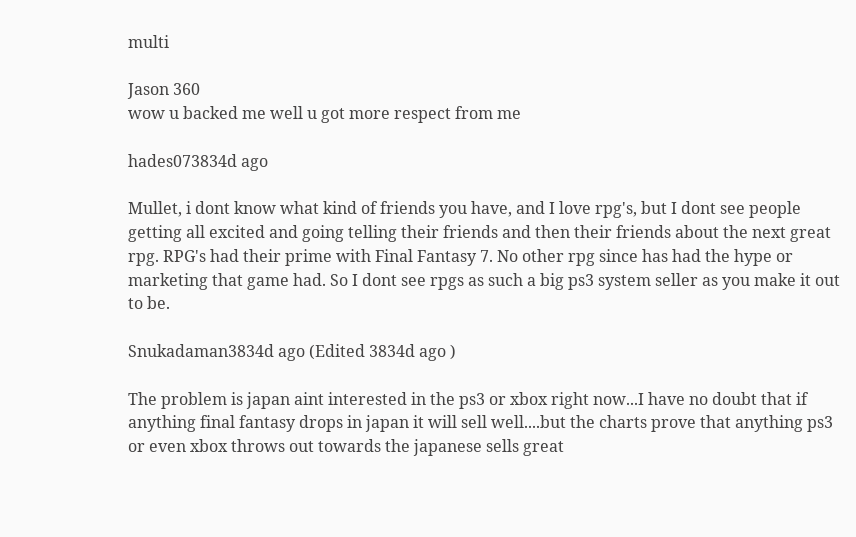multi

Jason 360
wow u backed me well u got more respect from me

hades073834d ago

Mullet, i dont know what kind of friends you have, and I love rpg's, but I dont see people getting all excited and going telling their friends and then their friends about the next great rpg. RPG's had their prime with Final Fantasy 7. No other rpg since has had the hype or marketing that game had. So I dont see rpgs as such a big ps3 system seller as you make it out to be.

Snukadaman3834d ago (Edited 3834d ago )

The problem is japan aint interested in the ps3 or xbox right now...I have no doubt that if anything final fantasy drops in japan it will sell well....but the charts prove that anything ps3 or even xbox throws out towards the japanese sells great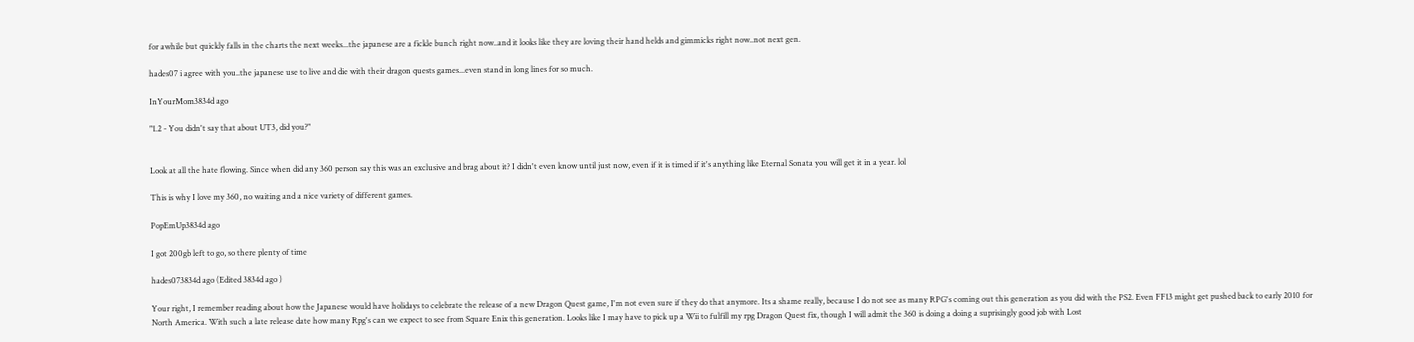for awhile but quickly falls in the charts the next weeks...the japanese are a fickle bunch right now..and it looks like they are loving their hand helds and gimmicks right now..not next gen.

hades07 i agree with you..the japanese use to live and die with their dragon quests games...even stand in long lines for so much.

InYourMom3834d ago

"1.2 - You didn't say that about UT3, did you?"


Look at all the hate flowing. Since when did any 360 person say this was an exclusive and brag about it? I didn't even know until just now, even if it is timed if it's anything like Eternal Sonata you will get it in a year. lol

This is why I love my 360, no waiting and a nice variety of different games.

PopEmUp3834d ago

I got 200gb left to go, so there plenty of time

hades073834d ago (Edited 3834d ago )

Your right, I remember reading about how the Japanese would have holidays to celebrate the release of a new Dragon Quest game, I'm not even sure if they do that anymore. Its a shame really, because I do not see as many RPG's coming out this generation as you did with the PS2. Even FF13 might get pushed back to early 2010 for North America. With such a late release date how many Rpg's can we expect to see from Square Enix this generation. Looks like I may have to pick up a Wii to fulfill my rpg Dragon Quest fix, though I will admit the 360 is doing a doing a suprisingly good job with Lost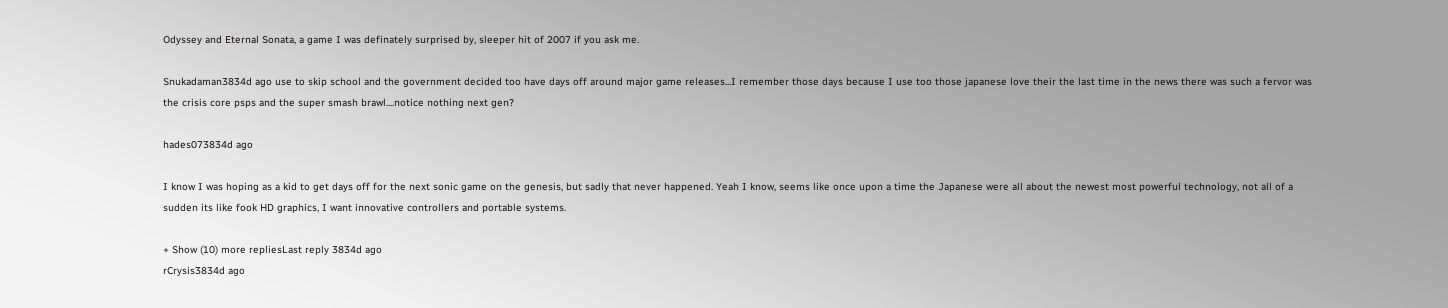Odyssey and Eternal Sonata, a game I was definately surprised by, sleeper hit of 2007 if you ask me.

Snukadaman3834d ago use to skip school and the government decided too have days off around major game releases...I remember those days because I use too those japanese love their the last time in the news there was such a fervor was the crisis core psps and the super smash brawl....notice nothing next gen?

hades073834d ago

I know I was hoping as a kid to get days off for the next sonic game on the genesis, but sadly that never happened. Yeah I know, seems like once upon a time the Japanese were all about the newest most powerful technology, not all of a sudden its like fook HD graphics, I want innovative controllers and portable systems.

+ Show (10) more repliesLast reply 3834d ago
rCrysis3834d ago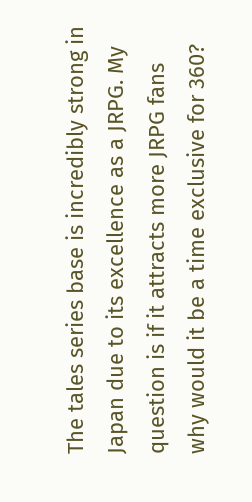The tales series base is incredibly strong in Japan due to its excellence as a JRPG. My question is if it attracts more JRPG fans why would it be a time exclusive for 360?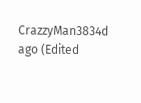CrazzyMan3834d ago (Edited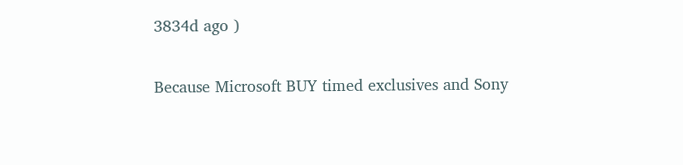3834d ago )

Because Microsoft BUY timed exclusives and Sony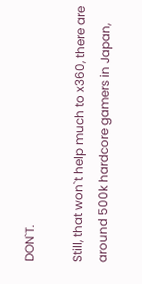DON`T.

Still, that won`t help much to x360, there are around 500k hardcore gamers in Japan,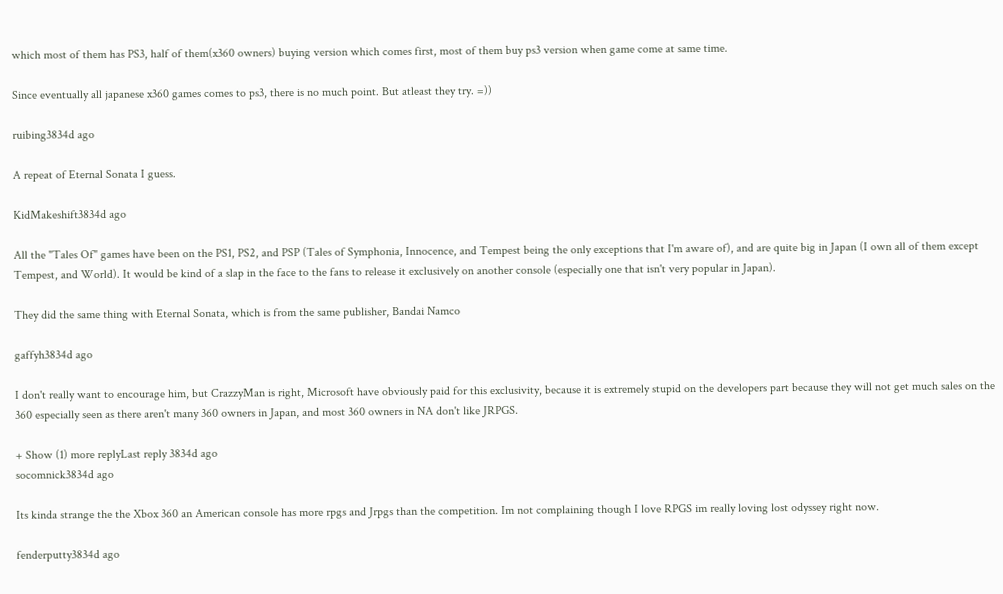which most of them has PS3, half of them(x360 owners) buying version which comes first, most of them buy ps3 version when game come at same time.

Since eventually all japanese x360 games comes to ps3, there is no much point. But atleast they try. =))

ruibing3834d ago

A repeat of Eternal Sonata I guess.

KidMakeshift3834d ago

All the "Tales Of" games have been on the PS1, PS2, and PSP (Tales of Symphonia, Innocence, and Tempest being the only exceptions that I'm aware of), and are quite big in Japan (I own all of them except Tempest, and World). It would be kind of a slap in the face to the fans to release it exclusively on another console (especially one that isn't very popular in Japan).

They did the same thing with Eternal Sonata, which is from the same publisher, Bandai Namco

gaffyh3834d ago

I don't really want to encourage him, but CrazzyMan is right, Microsoft have obviously paid for this exclusivity, because it is extremely stupid on the developers part because they will not get much sales on the 360 especially seen as there aren't many 360 owners in Japan, and most 360 owners in NA don't like JRPGS.

+ Show (1) more replyLast reply 3834d ago
socomnick3834d ago

Its kinda strange the the Xbox 360 an American console has more rpgs and Jrpgs than the competition. Im not complaining though I love RPGS im really loving lost odyssey right now.

fenderputty3834d ago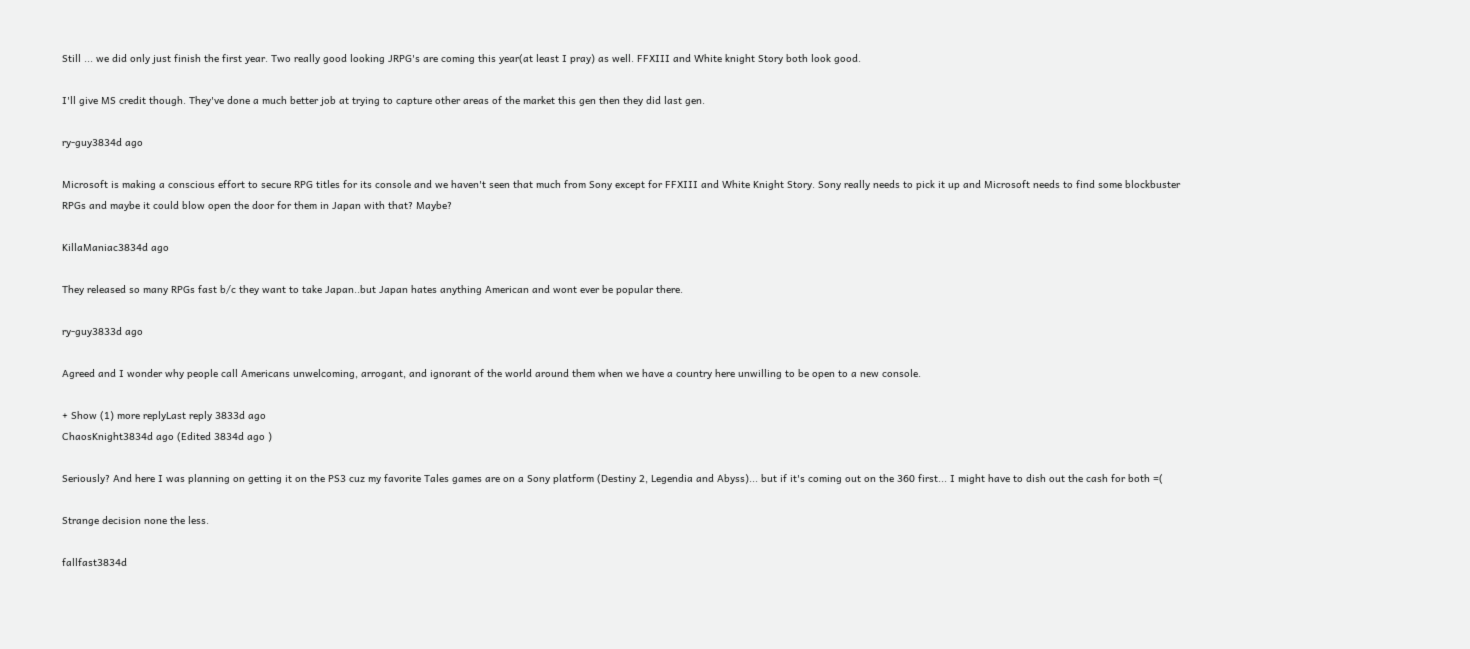Still ... we did only just finish the first year. Two really good looking JRPG's are coming this year(at least I pray) as well. FFXIII and White knight Story both look good.

I'll give MS credit though. They've done a much better job at trying to capture other areas of the market this gen then they did last gen.

ry-guy3834d ago

Microsoft is making a conscious effort to secure RPG titles for its console and we haven't seen that much from Sony except for FFXIII and White Knight Story. Sony really needs to pick it up and Microsoft needs to find some blockbuster RPGs and maybe it could blow open the door for them in Japan with that? Maybe?

KillaManiac3834d ago

They released so many RPGs fast b/c they want to take Japan..but Japan hates anything American and wont ever be popular there.

ry-guy3833d ago

Agreed and I wonder why people call Americans unwelcoming, arrogant, and ignorant of the world around them when we have a country here unwilling to be open to a new console.

+ Show (1) more replyLast reply 3833d ago
ChaosKnight3834d ago (Edited 3834d ago )

Seriously? And here I was planning on getting it on the PS3 cuz my favorite Tales games are on a Sony platform (Destiny 2, Legendia and Abyss)... but if it's coming out on the 360 first... I might have to dish out the cash for both =(

Strange decision none the less.

fallfast3834d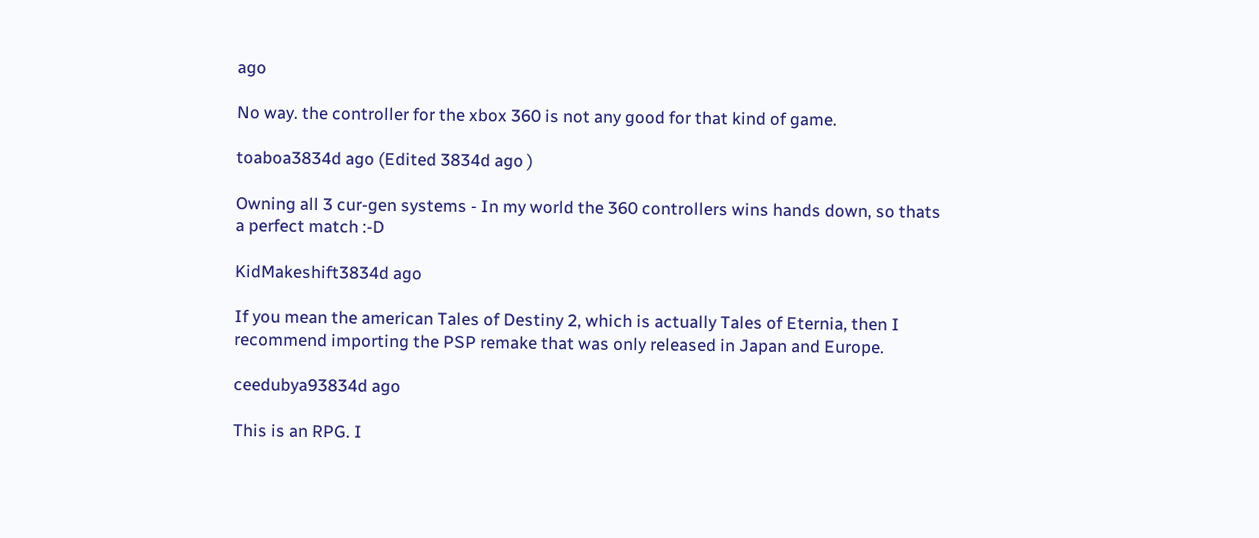ago

No way. the controller for the xbox 360 is not any good for that kind of game.

toaboa3834d ago (Edited 3834d ago )

Owning all 3 cur-gen systems - In my world the 360 controllers wins hands down, so thats a perfect match :-D

KidMakeshift3834d ago

If you mean the american Tales of Destiny 2, which is actually Tales of Eternia, then I recommend importing the PSP remake that was only released in Japan and Europe.

ceedubya93834d ago

This is an RPG. I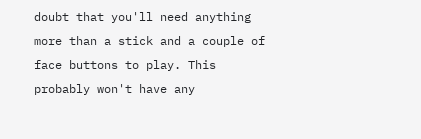doubt that you'll need anything more than a stick and a couple of face buttons to play. This probably won't have any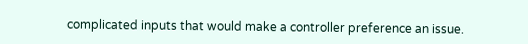complicated inputs that would make a controller preference an issue.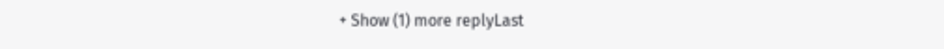+ Show (1) more replyLast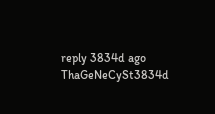reply 3834d ago
ThaGeNeCySt3834d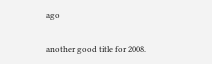ago

another good title for 2008.